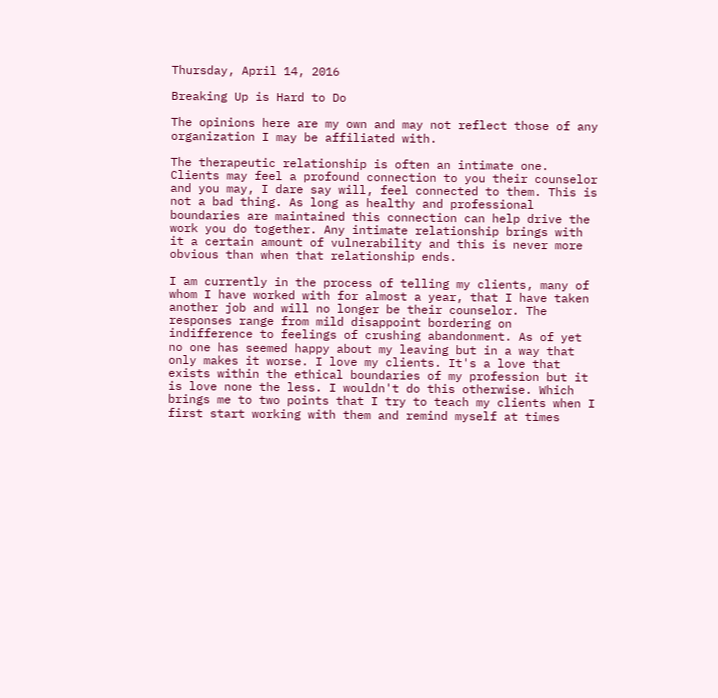Thursday, April 14, 2016

Breaking Up is Hard to Do

The opinions here are my own and may not reflect those of any organization I may be affiliated with.

The therapeutic relationship is often an intimate one. Clients may feel a profound connection to you their counselor and you may, I dare say will, feel connected to them. This is not a bad thing. As long as healthy and professional boundaries are maintained this connection can help drive the work you do together. Any intimate relationship brings with it a certain amount of vulnerability and this is never more obvious than when that relationship ends.

I am currently in the process of telling my clients, many of whom I have worked with for almost a year, that I have taken another job and will no longer be their counselor. The responses range from mild disappoint bordering on indifference to feelings of crushing abandonment. As of yet no one has seemed happy about my leaving but in a way that only makes it worse. I love my clients. It's a love that exists within the ethical boundaries of my profession but it is love none the less. I wouldn't do this otherwise. Which brings me to two points that I try to teach my clients when I first start working with them and remind myself at times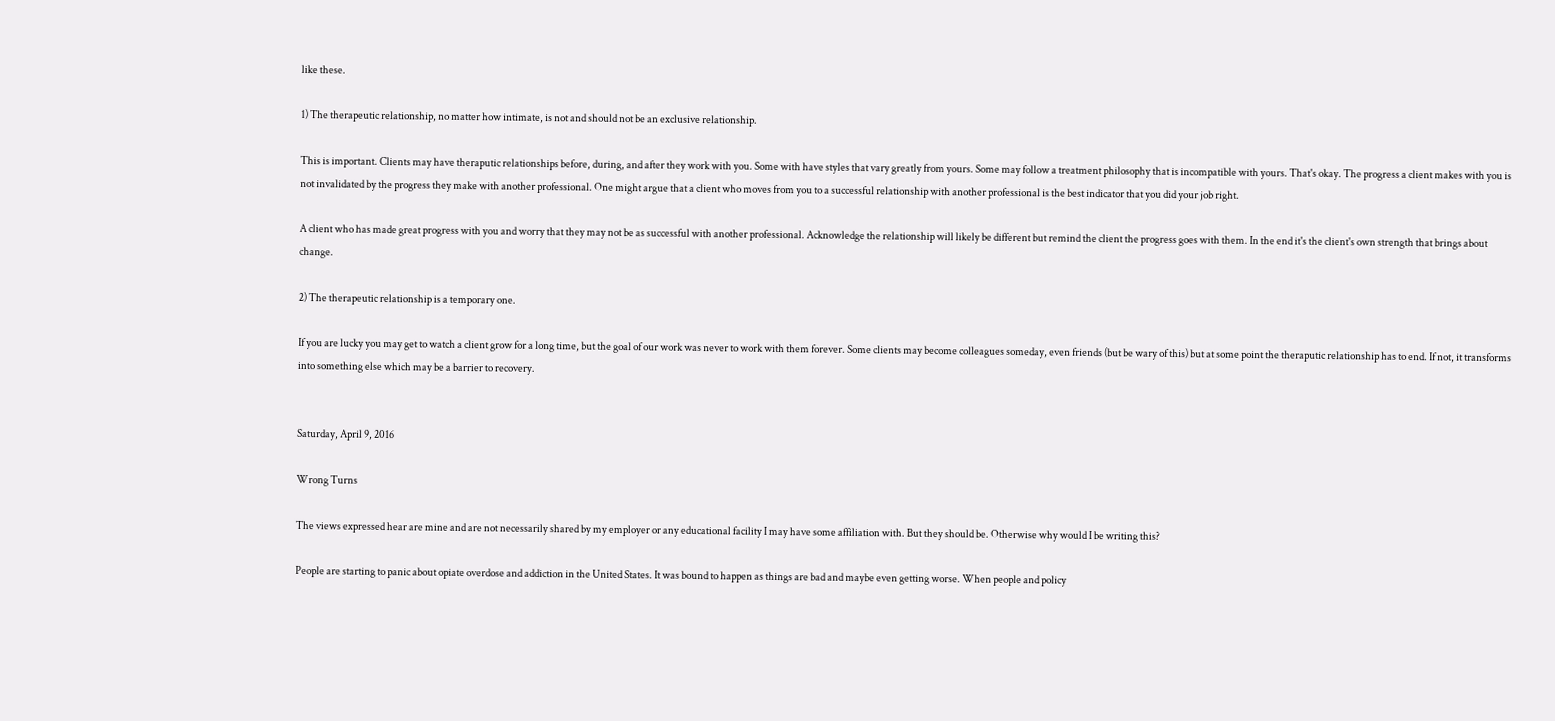like these.

1) The therapeutic relationship, no matter how intimate, is not and should not be an exclusive relationship.

This is important. Clients may have theraputic relationships before, during, and after they work with you. Some with have styles that vary greatly from yours. Some may follow a treatment philosophy that is incompatible with yours. That's okay. The progress a client makes with you is not invalidated by the progress they make with another professional. One might argue that a client who moves from you to a successful relationship with another professional is the best indicator that you did your job right.

A client who has made great progress with you and worry that they may not be as successful with another professional. Acknowledge the relationship will likely be different but remind the client the progress goes with them. In the end it's the client's own strength that brings about change.

2) The therapeutic relationship is a temporary one.

If you are lucky you may get to watch a client grow for a long time, but the goal of our work was never to work with them forever. Some clients may become colleagues someday, even friends (but be wary of this) but at some point the theraputic relationship has to end. If not, it transforms into something else which may be a barrier to recovery.


Saturday, April 9, 2016

Wrong Turns

The views expressed hear are mine and are not necessarily shared by my employer or any educational facility I may have some affiliation with. But they should be. Otherwise why would I be writing this?

People are starting to panic about opiate overdose and addiction in the United States. It was bound to happen as things are bad and maybe even getting worse. When people and policy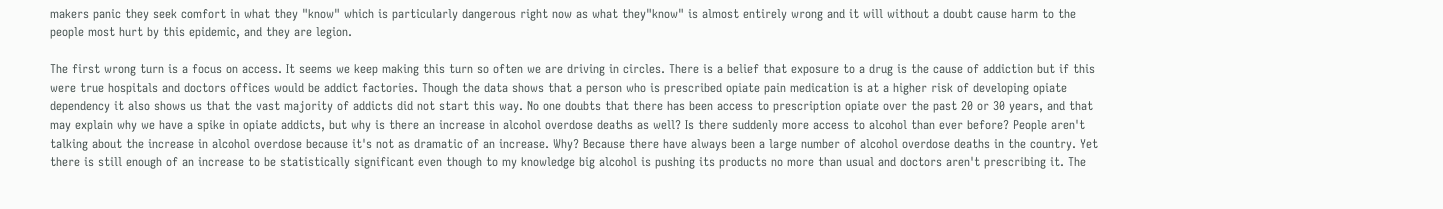makers panic they seek comfort in what they "know" which is particularly dangerous right now as what they"know" is almost entirely wrong and it will without a doubt cause harm to the people most hurt by this epidemic, and they are legion.

The first wrong turn is a focus on access. It seems we keep making this turn so often we are driving in circles. There is a belief that exposure to a drug is the cause of addiction but if this were true hospitals and doctors offices would be addict factories. Though the data shows that a person who is prescribed opiate pain medication is at a higher risk of developing opiate dependency it also shows us that the vast majority of addicts did not start this way. No one doubts that there has been access to prescription opiate over the past 20 or 30 years, and that may explain why we have a spike in opiate addicts, but why is there an increase in alcohol overdose deaths as well? Is there suddenly more access to alcohol than ever before? People aren't talking about the increase in alcohol overdose because it's not as dramatic of an increase. Why? Because there have always been a large number of alcohol overdose deaths in the country. Yet there is still enough of an increase to be statistically significant even though to my knowledge big alcohol is pushing its products no more than usual and doctors aren't prescribing it. The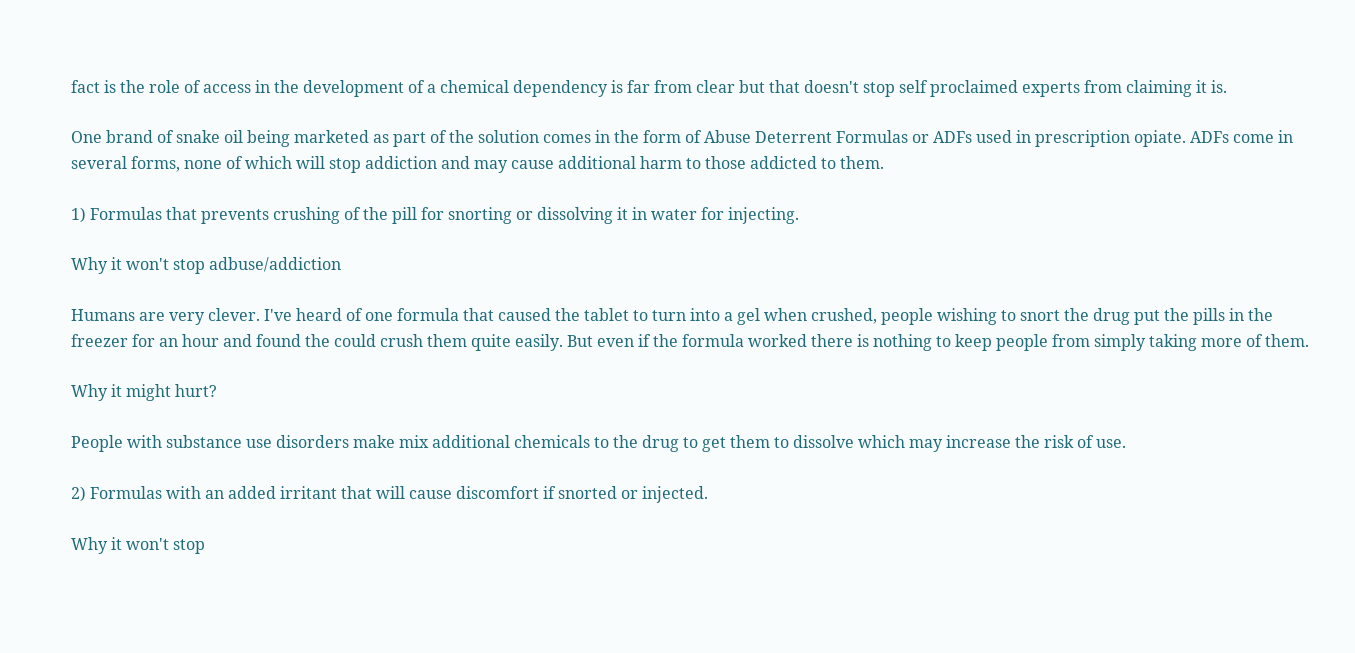fact is the role of access in the development of a chemical dependency is far from clear but that doesn't stop self proclaimed experts from claiming it is.

One brand of snake oil being marketed as part of the solution comes in the form of Abuse Deterrent Formulas or ADFs used in prescription opiate. ADFs come in several forms, none of which will stop addiction and may cause additional harm to those addicted to them.

1) Formulas that prevents crushing of the pill for snorting or dissolving it in water for injecting.

Why it won't stop adbuse/addiction

Humans are very clever. I've heard of one formula that caused the tablet to turn into a gel when crushed, people wishing to snort the drug put the pills in the freezer for an hour and found the could crush them quite easily. But even if the formula worked there is nothing to keep people from simply taking more of them.

Why it might hurt?

People with substance use disorders make mix additional chemicals to the drug to get them to dissolve which may increase the risk of use.

2) Formulas with an added irritant that will cause discomfort if snorted or injected.

Why it won't stop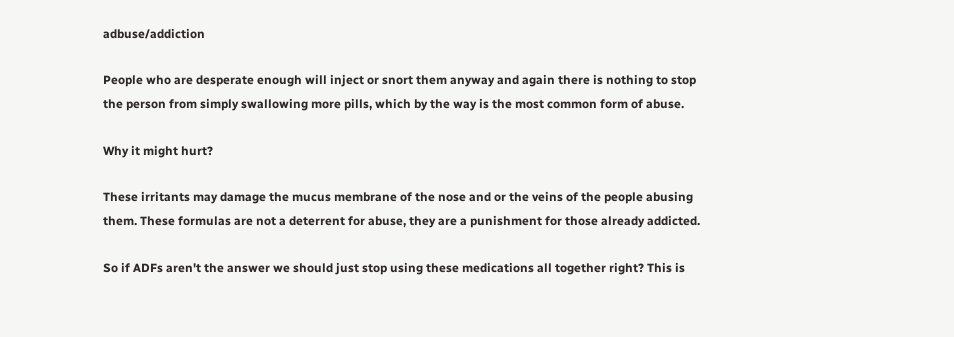adbuse/addiction

People who are desperate enough will inject or snort them anyway and again there is nothing to stop the person from simply swallowing more pills, which by the way is the most common form of abuse.

Why it might hurt?

These irritants may damage the mucus membrane of the nose and or the veins of the people abusing them. These formulas are not a deterrent for abuse, they are a punishment for those already addicted.

So if ADFs aren't the answer we should just stop using these medications all together right? This is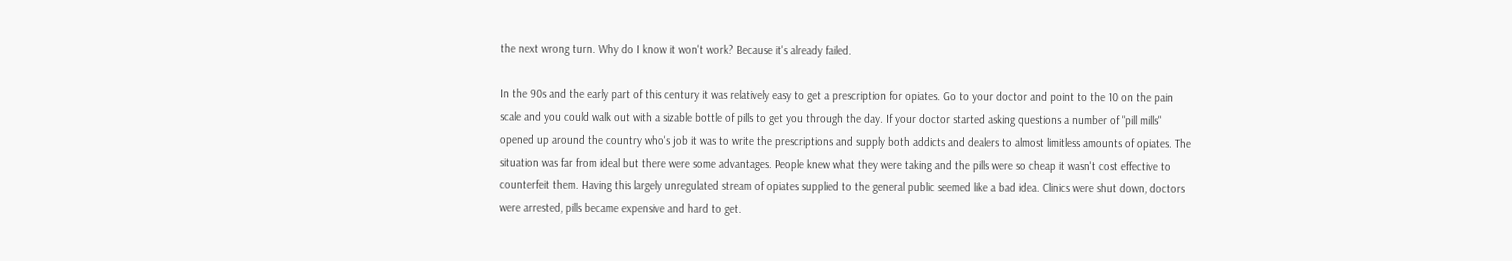the next wrong turn. Why do I know it won't work? Because it's already failed.

In the 90s and the early part of this century it was relatively easy to get a prescription for opiates. Go to your doctor and point to the 10 on the pain scale and you could walk out with a sizable bottle of pills to get you through the day. If your doctor started asking questions a number of "pill mills" opened up around the country who's job it was to write the prescriptions and supply both addicts and dealers to almost limitless amounts of opiates. The situation was far from ideal but there were some advantages. People knew what they were taking and the pills were so cheap it wasn't cost effective to counterfeit them. Having this largely unregulated stream of opiates supplied to the general public seemed like a bad idea. Clinics were shut down, doctors were arrested, pills became expensive and hard to get.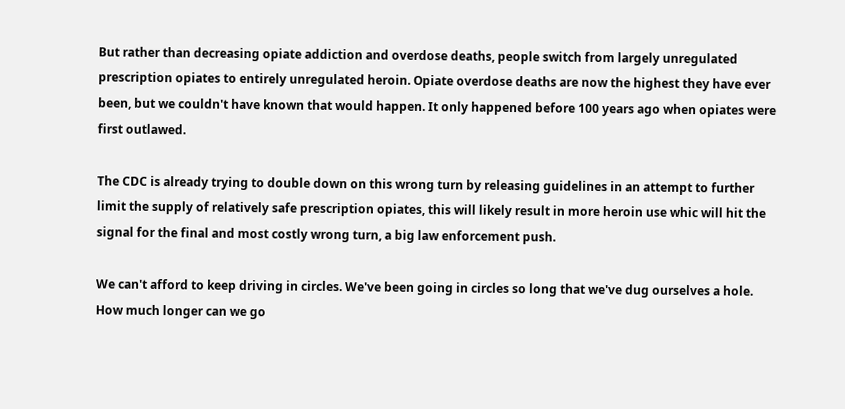But rather than decreasing opiate addiction and overdose deaths, people switch from largely unregulated prescription opiates to entirely unregulated heroin. Opiate overdose deaths are now the highest they have ever been, but we couldn't have known that would happen. It only happened before 100 years ago when opiates were first outlawed.

The CDC is already trying to double down on this wrong turn by releasing guidelines in an attempt to further limit the supply of relatively safe prescription opiates, this will likely result in more heroin use whic will hit the signal for the final and most costly wrong turn, a big law enforcement push.

We can't afford to keep driving in circles. We've been going in circles so long that we've dug ourselves a hole. How much longer can we go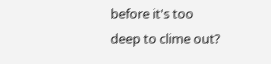before it's too deep to clime out?